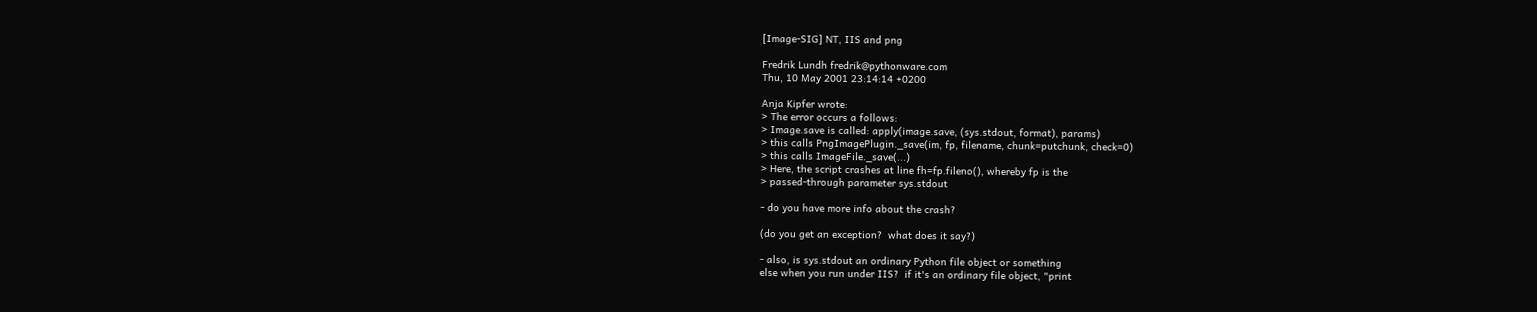[Image-SIG] NT, IIS and png

Fredrik Lundh fredrik@pythonware.com
Thu, 10 May 2001 23:14:14 +0200

Anja Kipfer wrote:
> The error occurs a follows:
> Image.save is called: apply(image.save, (sys.stdout, format), params)
> this calls PngImagePlugin._save(im, fp, filename, chunk=putchunk, check=0)
> this calls ImageFile._save(...)
> Here, the script crashes at line fh=fp.fileno(), whereby fp is the
> passed-through parameter sys.stdout

- do you have more info about the crash?

(do you get an exception?  what does it say?)

- also, is sys.stdout an ordinary Python file object or something
else when you run under IIS?  if it's an ordinary file object, "print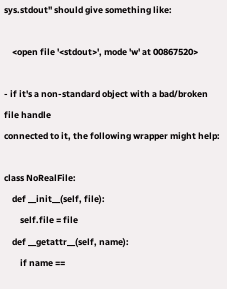sys.stdout" should give something like:

    <open file '<stdout>', mode 'w' at 00867520>

- if it's a non-standard object with a bad/broken file handle
connected to it, the following wrapper might help:

class NoRealFile:
    def __init__(self, file):
        self.file = file
    def __getattr__(self, name):
        if name ==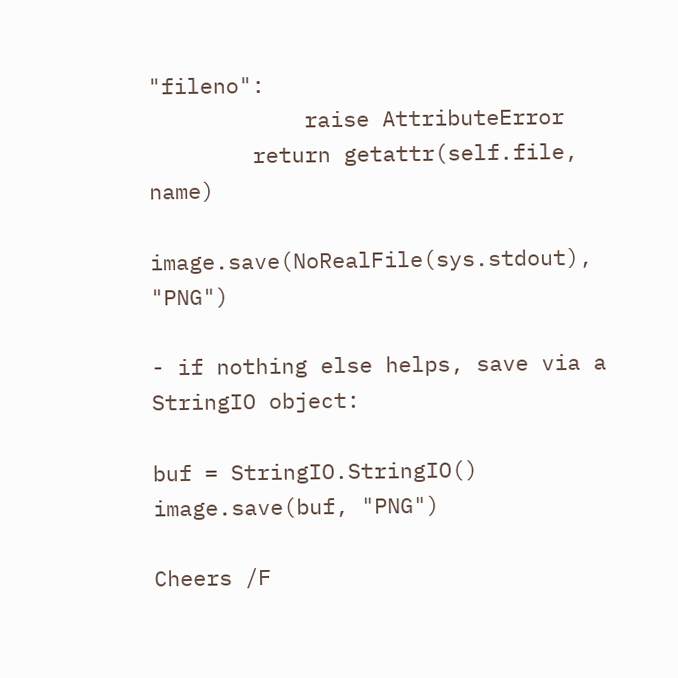"fileno":
            raise AttributeError
        return getattr(self.file, name)

image.save(NoRealFile(sys.stdout), "PNG")

- if nothing else helps, save via a StringIO object:

buf = StringIO.StringIO()
image.save(buf, "PNG")

Cheers /F